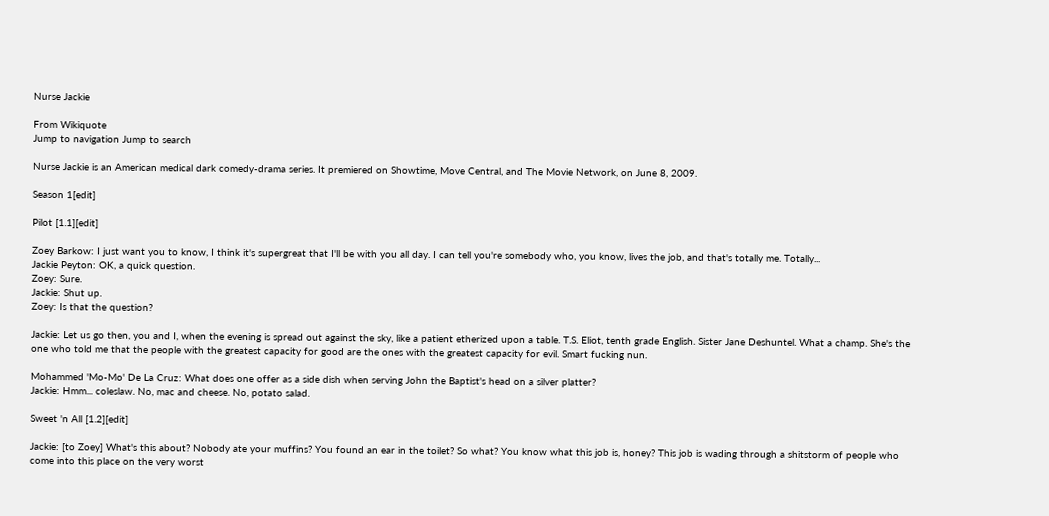Nurse Jackie

From Wikiquote
Jump to navigation Jump to search

Nurse Jackie is an American medical dark comedy-drama series. It premiered on Showtime, Move Central, and The Movie Network, on June 8, 2009.

Season 1[edit]

Pilot [1.1][edit]

Zoey Barkow: I just want you to know, I think it's supergreat that I'll be with you all day. I can tell you're somebody who, you know, lives the job, and that's totally me. Totally...
Jackie Peyton: OK, a quick question.
Zoey: Sure.
Jackie: Shut up.
Zoey: Is that the question?

Jackie: Let us go then, you and I, when the evening is spread out against the sky, like a patient etherized upon a table. T.S. Eliot, tenth grade English. Sister Jane Deshuntel. What a champ. She's the one who told me that the people with the greatest capacity for good are the ones with the greatest capacity for evil. Smart fucking nun.

Mohammed 'Mo-Mo' De La Cruz: What does one offer as a side dish when serving John the Baptist's head on a silver platter?
Jackie: Hmm... coleslaw. No, mac and cheese. No, potato salad.

Sweet 'n All [1.2][edit]

Jackie: [to Zoey] What's this about? Nobody ate your muffins? You found an ear in the toilet? So what? You know what this job is, honey? This job is wading through a shitstorm of people who come into this place on the very worst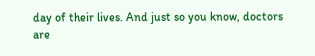day of their lives. And just so you know, doctors are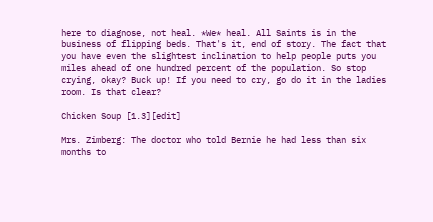here to diagnose, not heal. *We* heal. All Saints is in the business of flipping beds. That's it, end of story. The fact that you have even the slightest inclination to help people puts you miles ahead of one hundred percent of the population. So stop crying, okay? Buck up! If you need to cry, go do it in the ladies room. Is that clear?

Chicken Soup [1.3][edit]

Mrs. Zimberg: The doctor who told Bernie he had less than six months to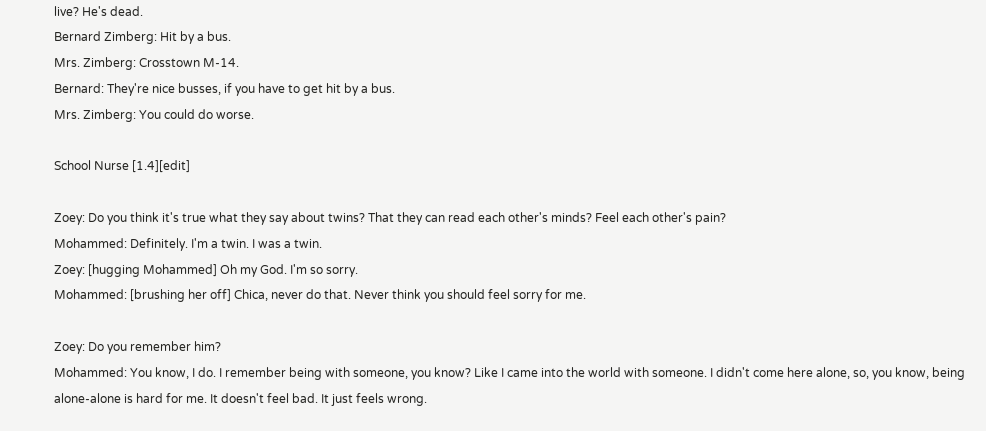live? He's dead.
Bernard Zimberg: Hit by a bus.
Mrs. Zimberg: Crosstown M-14.
Bernard: They're nice busses, if you have to get hit by a bus.
Mrs. Zimberg: You could do worse.

School Nurse [1.4][edit]

Zoey: Do you think it's true what they say about twins? That they can read each other's minds? Feel each other's pain?
Mohammed: Definitely. I'm a twin. I was a twin.
Zoey: [hugging Mohammed] Oh my God. I'm so sorry.
Mohammed: [brushing her off] Chica, never do that. Never think you should feel sorry for me.

Zoey: Do you remember him?
Mohammed: You know, I do. I remember being with someone, you know? Like I came into the world with someone. I didn't come here alone, so, you know, being alone-alone is hard for me. It doesn't feel bad. It just feels wrong.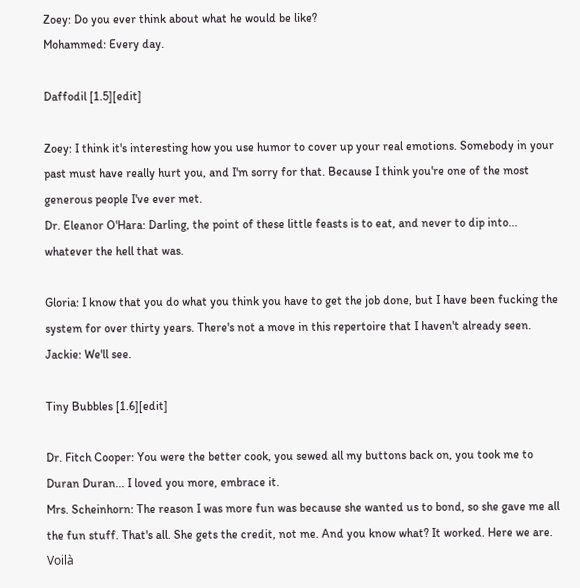Zoey: Do you ever think about what he would be like?
Mohammed: Every day.

Daffodil [1.5][edit]

Zoey: I think it's interesting how you use humor to cover up your real emotions. Somebody in your past must have really hurt you, and I'm sorry for that. Because I think you're one of the most generous people I've ever met.
Dr. Eleanor O'Hara: Darling, the point of these little feasts is to eat, and never to dip into... whatever the hell that was.

Gloria: I know that you do what you think you have to get the job done, but I have been fucking the system for over thirty years. There's not a move in this repertoire that I haven't already seen.
Jackie: We'll see.

Tiny Bubbles [1.6][edit]

Dr. Fitch Cooper: You were the better cook, you sewed all my buttons back on, you took me to Duran Duran... I loved you more, embrace it.
Mrs. Scheinhorn: The reason I was more fun was because she wanted us to bond, so she gave me all the fun stuff. That's all. She gets the credit, not me. And you know what? It worked. Here we are. Voilà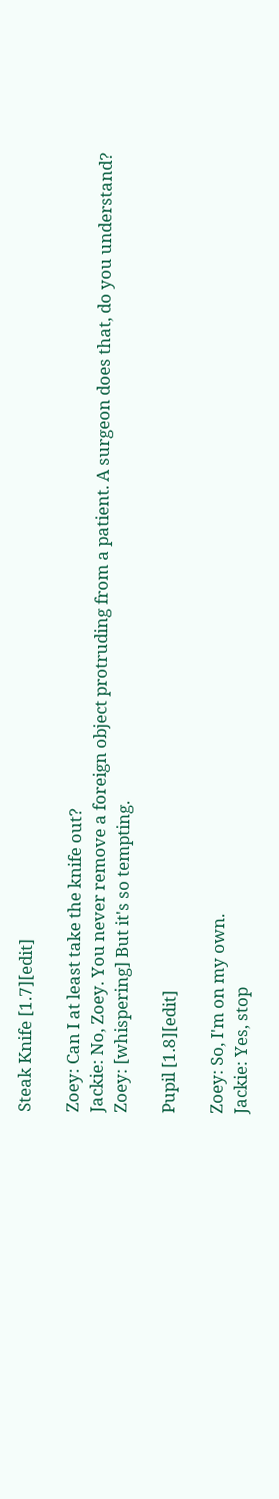Steak Knife [1.7][edit]

Zoey: Can I at least take the knife out?
Jackie: No, Zoey. You never remove a foreign object protruding from a patient. A surgeon does that, do you understand?
Zoey: [whispering] But it's so tempting.

Pupil [1.8][edit]

Zoey: So, I'm on my own.
Jackie: Yes, stop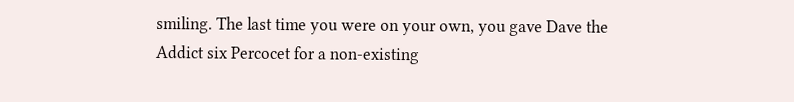smiling. The last time you were on your own, you gave Dave the Addict six Percocet for a non-existing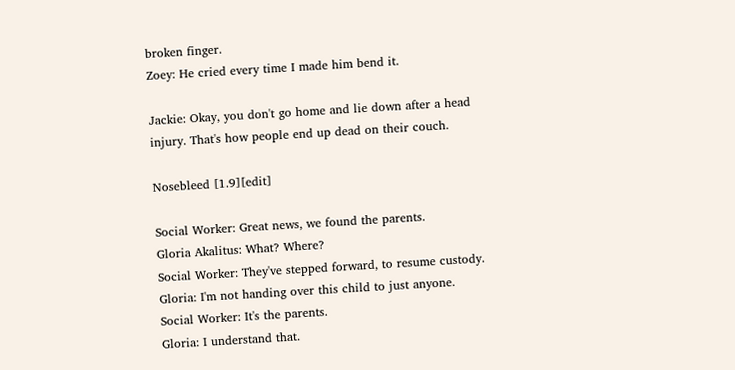broken finger.
Zoey: He cried every time I made him bend it.

Jackie: Okay, you don't go home and lie down after a head injury. That's how people end up dead on their couch.

Nosebleed [1.9][edit]

Social Worker: Great news, we found the parents.
Gloria Akalitus: What? Where?
Social Worker: They've stepped forward, to resume custody.
Gloria: I'm not handing over this child to just anyone.
Social Worker: It's the parents.
Gloria: I understand that.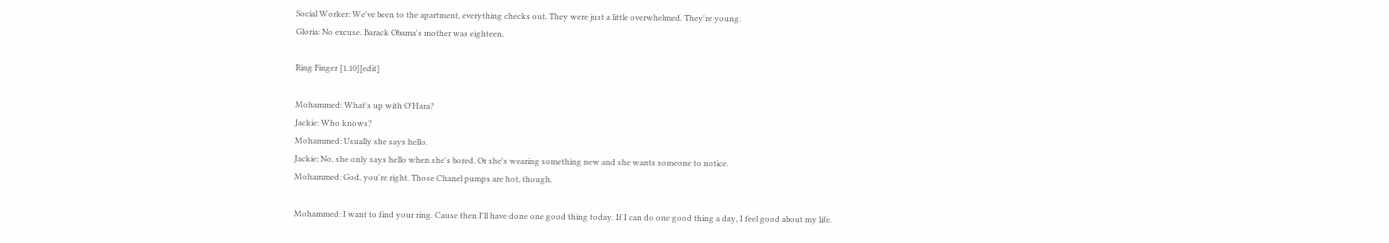Social Worker: We've been to the apartment, everything checks out. They were just a little overwhelmed. They're young.
Gloria: No excuse. Barack Obama's mother was eighteen.

Ring Finger [1.10][edit]

Mohammed: What's up with O'Hara?
Jackie: Who knows?
Mohammed: Usually she says hello.
Jackie: No, she only says hello when she's bored. Or she's wearing something new and she wants someone to notice.
Mohammed: God, you're right. Those Chanel pumps are hot, though.

Mohammed: I want to find your ring. Cause then I'll have done one good thing today. If I can do one good thing a day, I feel good about my life.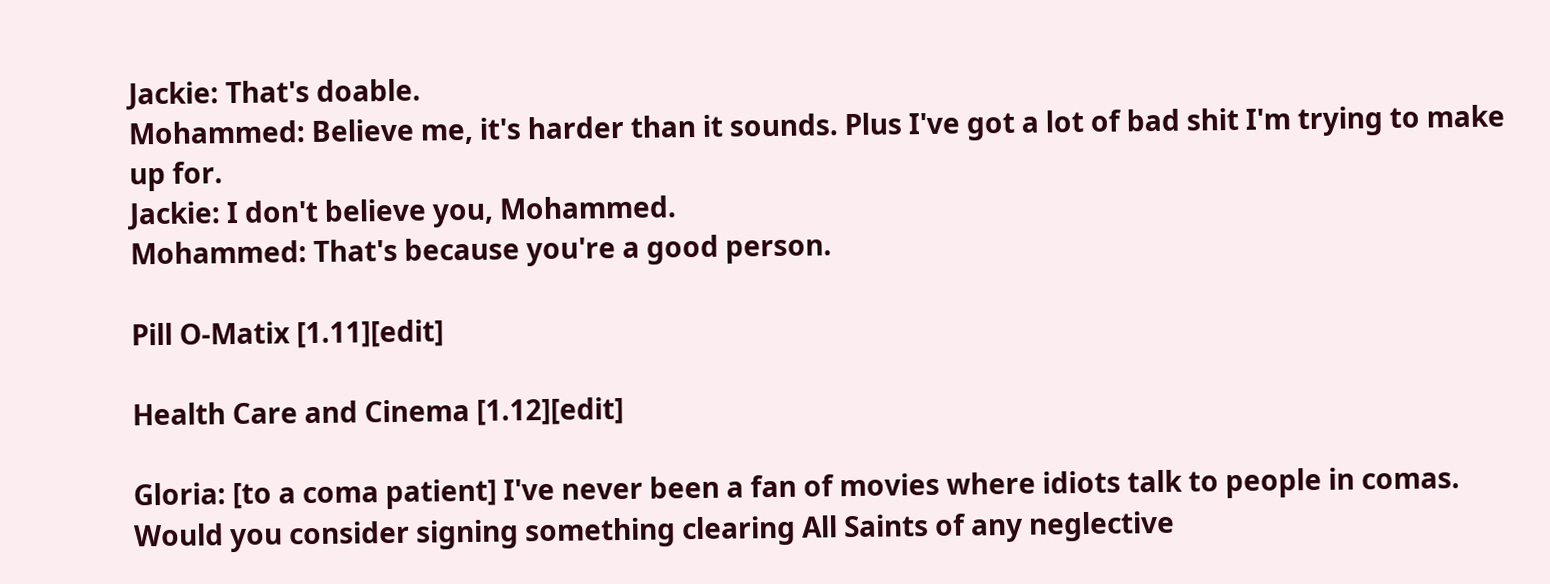Jackie: That's doable.
Mohammed: Believe me, it's harder than it sounds. Plus I've got a lot of bad shit I'm trying to make up for.
Jackie: I don't believe you, Mohammed.
Mohammed: That's because you're a good person.

Pill O-Matix [1.11][edit]

Health Care and Cinema [1.12][edit]

Gloria: [to a coma patient] I've never been a fan of movies where idiots talk to people in comas. Would you consider signing something clearing All Saints of any neglective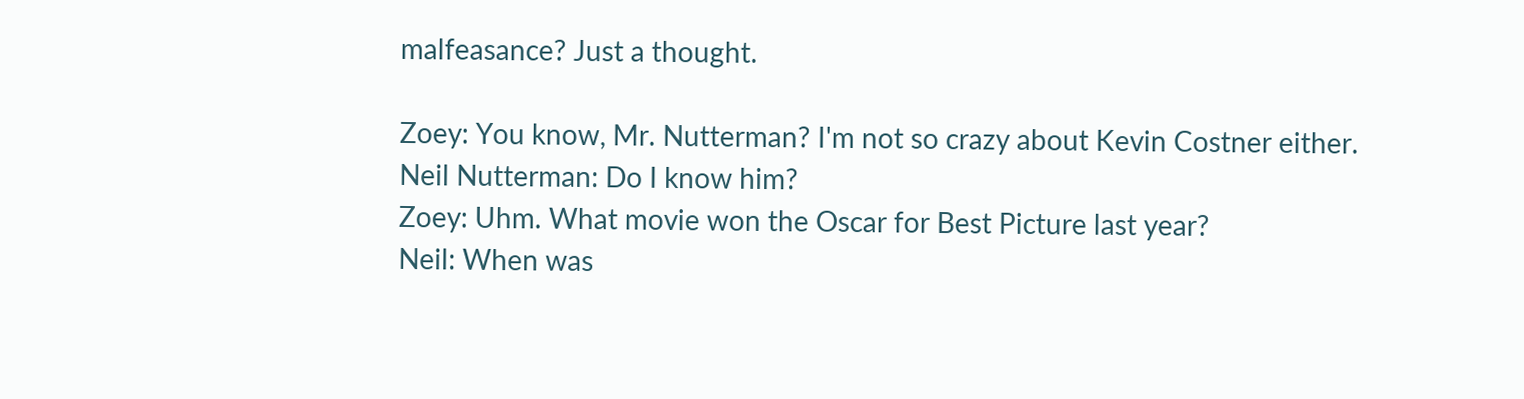malfeasance? Just a thought.

Zoey: You know, Mr. Nutterman? I'm not so crazy about Kevin Costner either.
Neil Nutterman: Do I know him?
Zoey: Uhm. What movie won the Oscar for Best Picture last year?
Neil: When was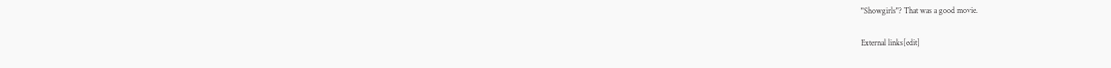"Showgirls"? That was a good movie.

External links[edit]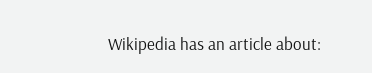Wikipedia has an article about: